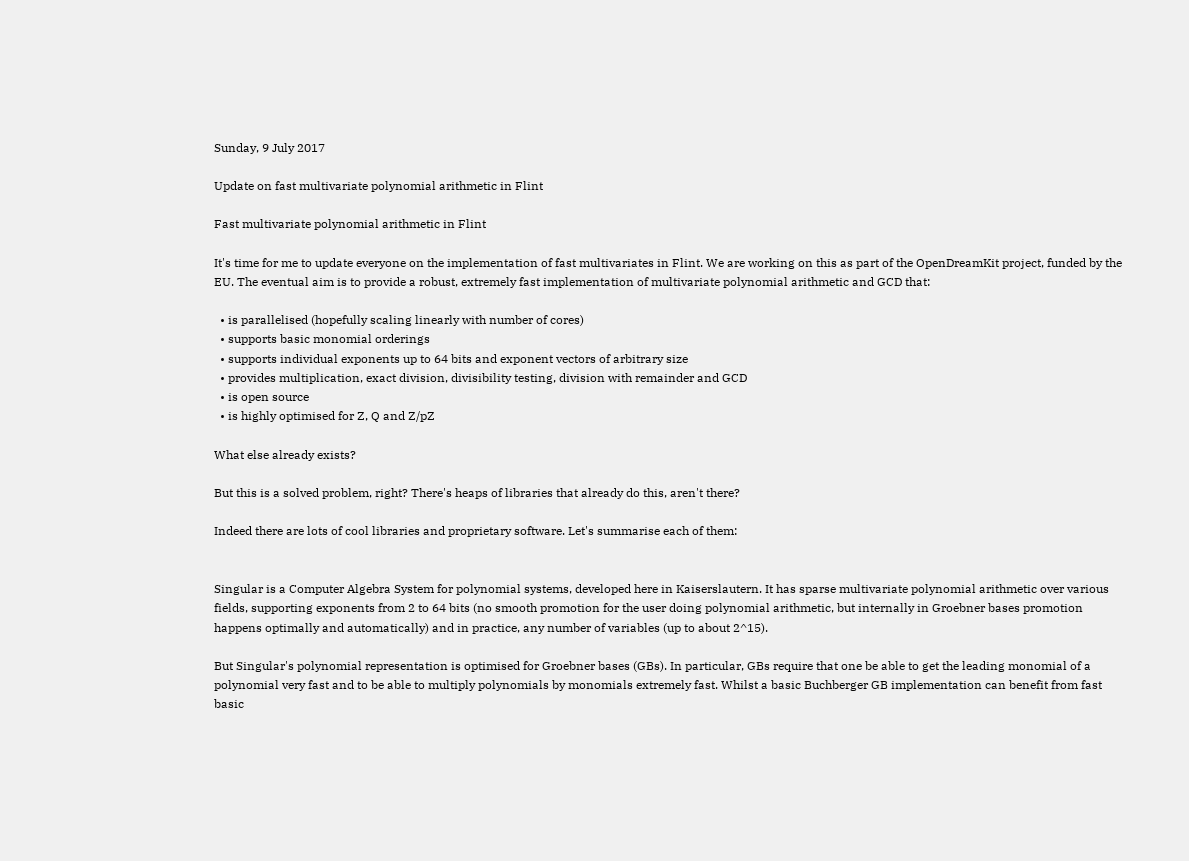Sunday, 9 July 2017

Update on fast multivariate polynomial arithmetic in Flint

Fast multivariate polynomial arithmetic in Flint

It's time for me to update everyone on the implementation of fast multivariates in Flint. We are working on this as part of the OpenDreamKit project, funded by the EU. The eventual aim is to provide a robust, extremely fast implementation of multivariate polynomial arithmetic and GCD that:

  • is parallelised (hopefully scaling linearly with number of cores)
  • supports basic monomial orderings
  • supports individual exponents up to 64 bits and exponent vectors of arbitrary size
  • provides multiplication, exact division, divisibility testing, division with remainder and GCD
  • is open source
  • is highly optimised for Z, Q and Z/pZ

What else already exists?

But this is a solved problem, right? There's heaps of libraries that already do this, aren't there?

Indeed there are lots of cool libraries and proprietary software. Let's summarise each of them:


Singular is a Computer Algebra System for polynomial systems, developed here in Kaiserslautern. It has sparse multivariate polynomial arithmetic over various fields, supporting exponents from 2 to 64 bits (no smooth promotion for the user doing polynomial arithmetic, but internally in Groebner bases promotion happens optimally and automatically) and in practice, any number of variables (up to about 2^15).

But Singular's polynomial representation is optimised for Groebner bases (GBs). In particular, GBs require that one be able to get the leading monomial of a polynomial very fast and to be able to multiply polynomials by monomials extremely fast. Whilst a basic Buchberger GB implementation can benefit from fast basic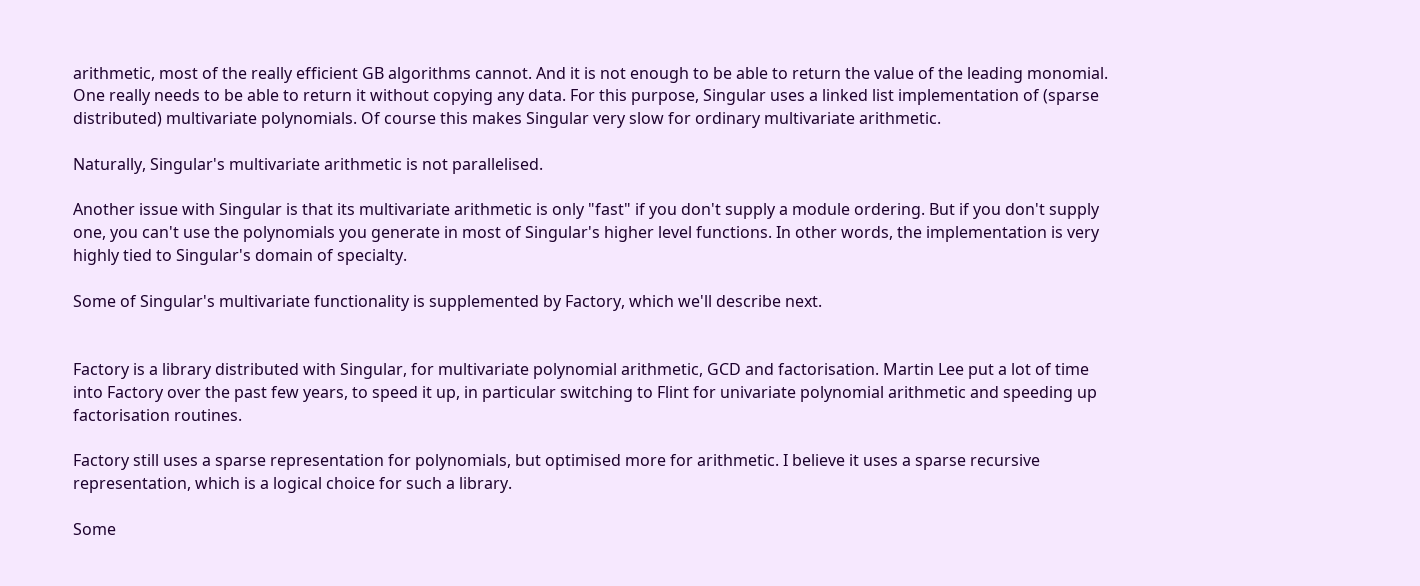arithmetic, most of the really efficient GB algorithms cannot. And it is not enough to be able to return the value of the leading monomial. One really needs to be able to return it without copying any data. For this purpose, Singular uses a linked list implementation of (sparse distributed) multivariate polynomials. Of course this makes Singular very slow for ordinary multivariate arithmetic.

Naturally, Singular's multivariate arithmetic is not parallelised.

Another issue with Singular is that its multivariate arithmetic is only "fast" if you don't supply a module ordering. But if you don't supply one, you can't use the polynomials you generate in most of Singular's higher level functions. In other words, the implementation is very highly tied to Singular's domain of specialty.

Some of Singular's multivariate functionality is supplemented by Factory, which we'll describe next.


Factory is a library distributed with Singular, for multivariate polynomial arithmetic, GCD and factorisation. Martin Lee put a lot of time into Factory over the past few years, to speed it up, in particular switching to Flint for univariate polynomial arithmetic and speeding up factorisation routines.

Factory still uses a sparse representation for polynomials, but optimised more for arithmetic. I believe it uses a sparse recursive representation, which is a logical choice for such a library.

Some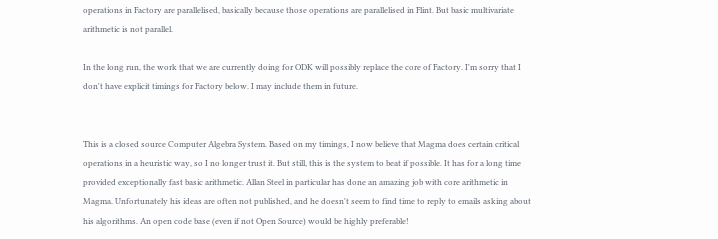operations in Factory are parallelised, basically because those operations are parallelised in Flint. But basic multivariate arithmetic is not parallel.

In the long run, the work that we are currently doing for ODK will possibly replace the core of Factory. I'm sorry that I don't have explicit timings for Factory below. I may include them in future.


This is a closed source Computer Algebra System. Based on my timings, I now believe that Magma does certain critical operations in a heuristic way, so I no longer trust it. But still, this is the system to beat if possible. It has for a long time provided exceptionally fast basic arithmetic. Allan Steel in particular has done an amazing job with core arithmetic in Magma. Unfortunately his ideas are often not published, and he doesn't seem to find time to reply to emails asking about his algorithms. An open code base (even if not Open Source) would be highly preferable!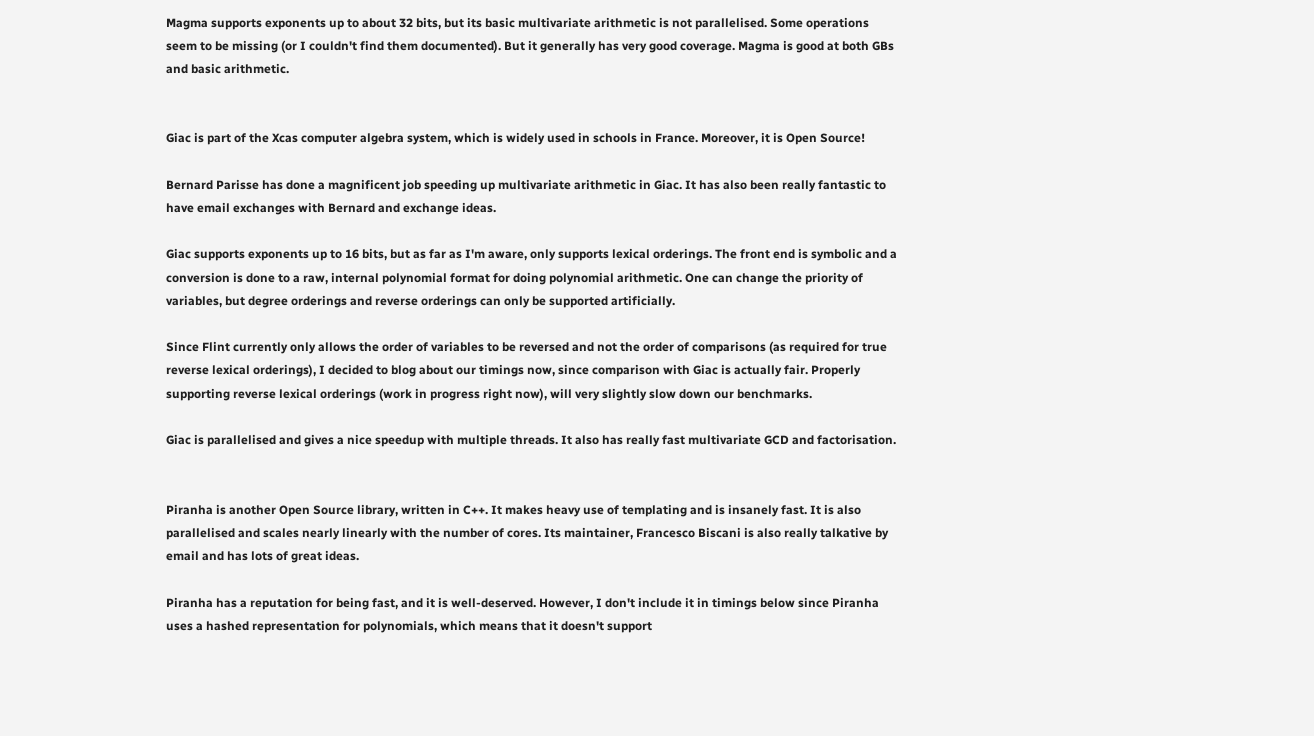Magma supports exponents up to about 32 bits, but its basic multivariate arithmetic is not parallelised. Some operations seem to be missing (or I couldn't find them documented). But it generally has very good coverage. Magma is good at both GBs and basic arithmetic.


Giac is part of the Xcas computer algebra system, which is widely used in schools in France. Moreover, it is Open Source!

Bernard Parisse has done a magnificent job speeding up multivariate arithmetic in Giac. It has also been really fantastic to have email exchanges with Bernard and exchange ideas.

Giac supports exponents up to 16 bits, but as far as I'm aware, only supports lexical orderings. The front end is symbolic and a conversion is done to a raw, internal polynomial format for doing polynomial arithmetic. One can change the priority of variables, but degree orderings and reverse orderings can only be supported artificially.

Since Flint currently only allows the order of variables to be reversed and not the order of comparisons (as required for true reverse lexical orderings), I decided to blog about our timings now, since comparison with Giac is actually fair. Properly supporting reverse lexical orderings (work in progress right now), will very slightly slow down our benchmarks.

Giac is parallelised and gives a nice speedup with multiple threads. It also has really fast multivariate GCD and factorisation.


Piranha is another Open Source library, written in C++. It makes heavy use of templating and is insanely fast. It is also parallelised and scales nearly linearly with the number of cores. Its maintainer, Francesco Biscani is also really talkative by email and has lots of great ideas.

Piranha has a reputation for being fast, and it is well-deserved. However, I don't include it in timings below since Piranha uses a hashed representation for polynomials, which means that it doesn't support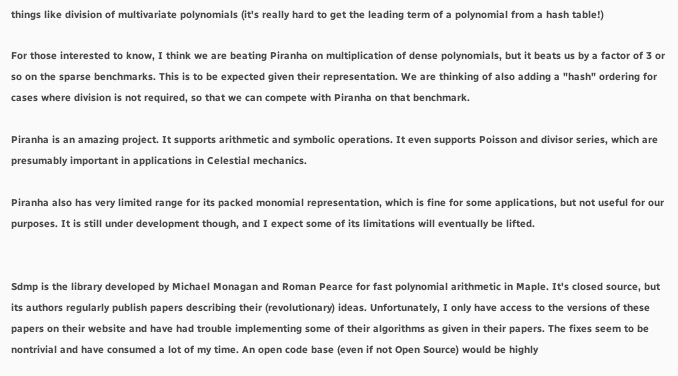things like division of multivariate polynomials (it's really hard to get the leading term of a polynomial from a hash table!)

For those interested to know, I think we are beating Piranha on multiplication of dense polynomials, but it beats us by a factor of 3 or so on the sparse benchmarks. This is to be expected given their representation. We are thinking of also adding a "hash" ordering for cases where division is not required, so that we can compete with Piranha on that benchmark.

Piranha is an amazing project. It supports arithmetic and symbolic operations. It even supports Poisson and divisor series, which are presumably important in applications in Celestial mechanics.

Piranha also has very limited range for its packed monomial representation, which is fine for some applications, but not useful for our purposes. It is still under development though, and I expect some of its limitations will eventually be lifted.


Sdmp is the library developed by Michael Monagan and Roman Pearce for fast polynomial arithmetic in Maple. It's closed source, but its authors regularly publish papers describing their (revolutionary) ideas. Unfortunately, I only have access to the versions of these papers on their website and have had trouble implementing some of their algorithms as given in their papers. The fixes seem to be nontrivial and have consumed a lot of my time. An open code base (even if not Open Source) would be highly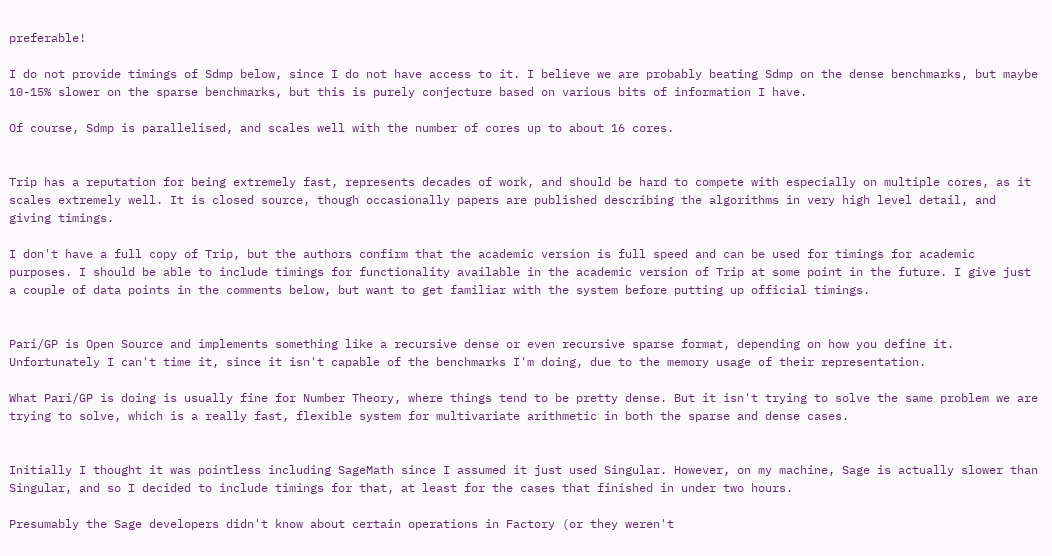preferable!

I do not provide timings of Sdmp below, since I do not have access to it. I believe we are probably beating Sdmp on the dense benchmarks, but maybe 10-15% slower on the sparse benchmarks, but this is purely conjecture based on various bits of information I have.

Of course, Sdmp is parallelised, and scales well with the number of cores up to about 16 cores.


Trip has a reputation for being extremely fast, represents decades of work, and should be hard to compete with especially on multiple cores, as it scales extremely well. It is closed source, though occasionally papers are published describing the algorithms in very high level detail, and giving timings.

I don't have a full copy of Trip, but the authors confirm that the academic version is full speed and can be used for timings for academic purposes. I should be able to include timings for functionality available in the academic version of Trip at some point in the future. I give just a couple of data points in the comments below, but want to get familiar with the system before putting up official timings.


Pari/GP is Open Source and implements something like a recursive dense or even recursive sparse format, depending on how you define it. Unfortunately I can't time it, since it isn't capable of the benchmarks I'm doing, due to the memory usage of their representation.

What Pari/GP is doing is usually fine for Number Theory, where things tend to be pretty dense. But it isn't trying to solve the same problem we are trying to solve, which is a really fast, flexible system for multivariate arithmetic in both the sparse and dense cases.


Initially I thought it was pointless including SageMath since I assumed it just used Singular. However, on my machine, Sage is actually slower than Singular, and so I decided to include timings for that, at least for the cases that finished in under two hours.

Presumably the Sage developers didn't know about certain operations in Factory (or they weren't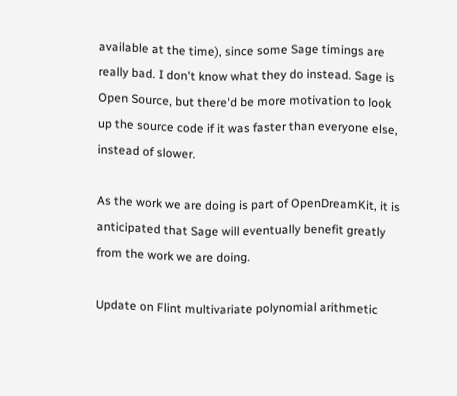available at the time), since some Sage timings are really bad. I don't know what they do instead. Sage is Open Source, but there'd be more motivation to look up the source code if it was faster than everyone else, instead of slower.

As the work we are doing is part of OpenDreamKit, it is anticipated that Sage will eventually benefit greatly from the work we are doing.

Update on Flint multivariate polynomial arithmetic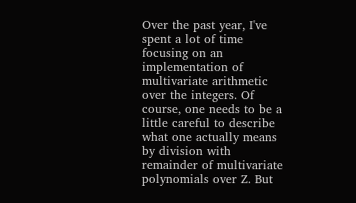Over the past year, I've spent a lot of time focusing on an implementation of multivariate arithmetic over the integers. Of course, one needs to be a little careful to describe what one actually means by division with remainder of multivariate polynomials over Z. But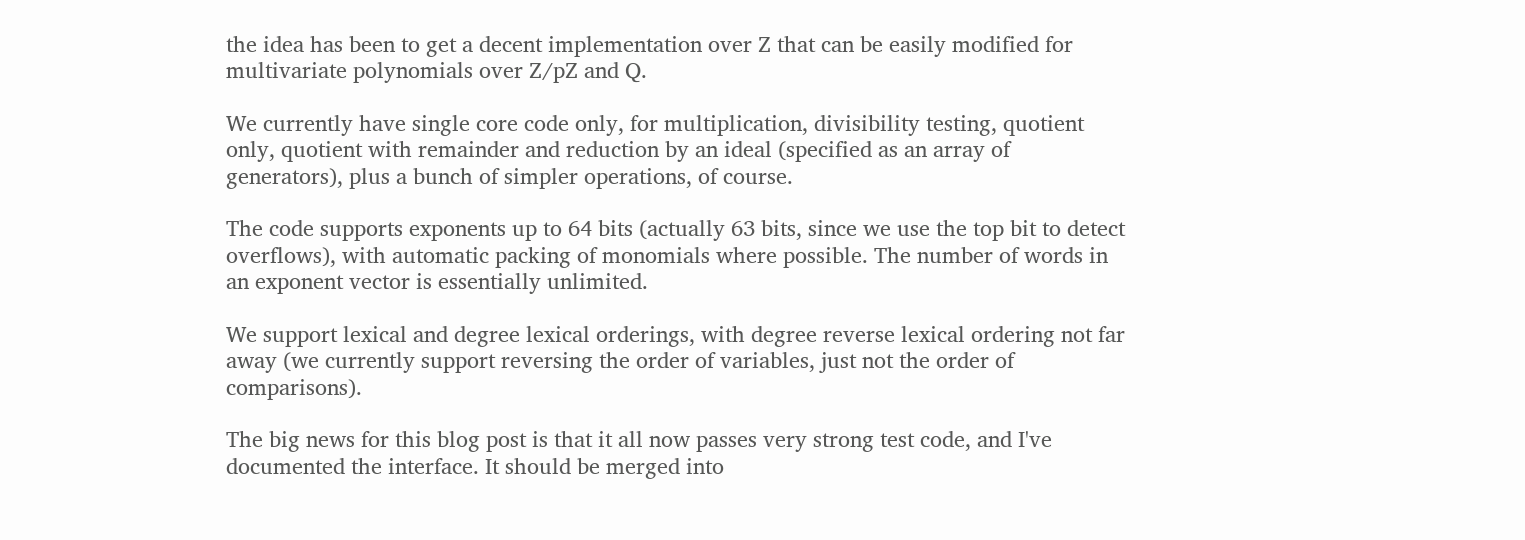the idea has been to get a decent implementation over Z that can be easily modified for multivariate polynomials over Z/pZ and Q.

We currently have single core code only, for multiplication, divisibility testing, quotient only, quotient with remainder and reduction by an ideal (specified as an array of generators), plus a bunch of simpler operations, of course.

The code supports exponents up to 64 bits (actually 63 bits, since we use the top bit to detect overflows), with automatic packing of monomials where possible. The number of words in an exponent vector is essentially unlimited.

We support lexical and degree lexical orderings, with degree reverse lexical ordering not far away (we currently support reversing the order of variables, just not the order of comparisons).

The big news for this blog post is that it all now passes very strong test code, and I've documented the interface. It should be merged into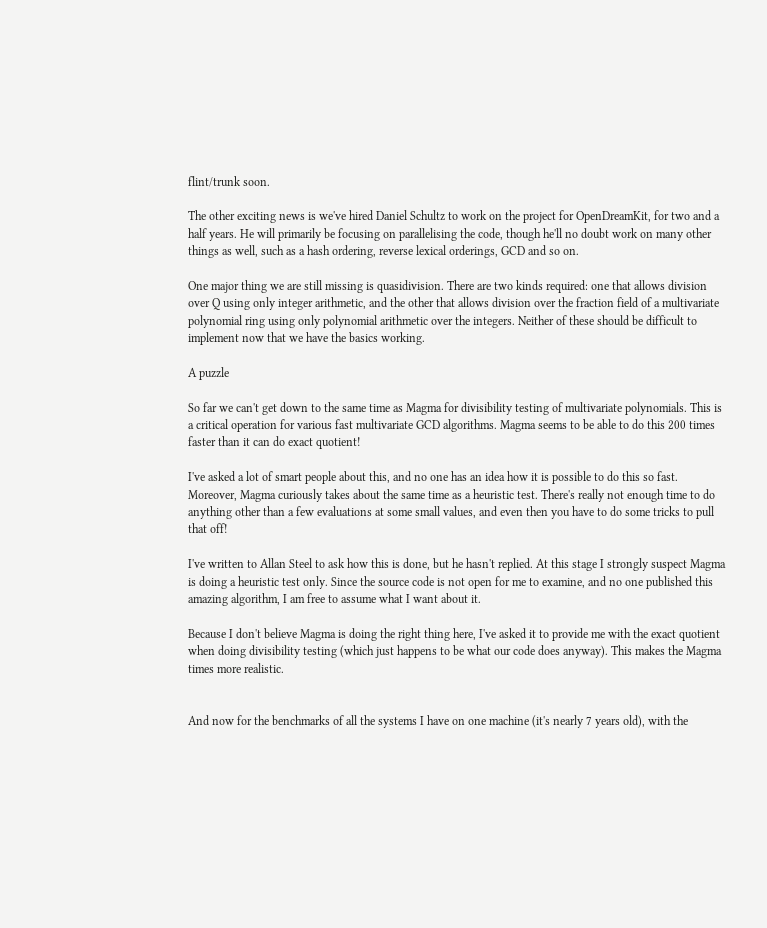flint/trunk soon.

The other exciting news is we've hired Daniel Schultz to work on the project for OpenDreamKit, for two and a half years. He will primarily be focusing on parallelising the code, though he'll no doubt work on many other things as well, such as a hash ordering, reverse lexical orderings, GCD and so on.

One major thing we are still missing is quasidivision. There are two kinds required: one that allows division over Q using only integer arithmetic, and the other that allows division over the fraction field of a multivariate polynomial ring using only polynomial arithmetic over the integers. Neither of these should be difficult to implement now that we have the basics working.

A puzzle

So far we can't get down to the same time as Magma for divisibility testing of multivariate polynomials. This is a critical operation for various fast multivariate GCD algorithms. Magma seems to be able to do this 200 times faster than it can do exact quotient!

I've asked a lot of smart people about this, and no one has an idea how it is possible to do this so fast. Moreover, Magma curiously takes about the same time as a heuristic test. There's really not enough time to do anything other than a few evaluations at some small values, and even then you have to do some tricks to pull that off!

I've written to Allan Steel to ask how this is done, but he hasn't replied. At this stage I strongly suspect Magma is doing a heuristic test only. Since the source code is not open for me to examine, and no one published this amazing algorithm, I am free to assume what I want about it.

Because I don't believe Magma is doing the right thing here, I've asked it to provide me with the exact quotient when doing divisibility testing (which just happens to be what our code does anyway). This makes the Magma times more realistic.


And now for the benchmarks of all the systems I have on one machine (it's nearly 7 years old), with the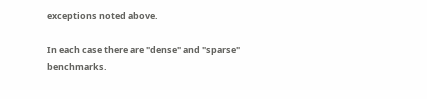exceptions noted above.

In each case there are "dense" and "sparse" benchmarks.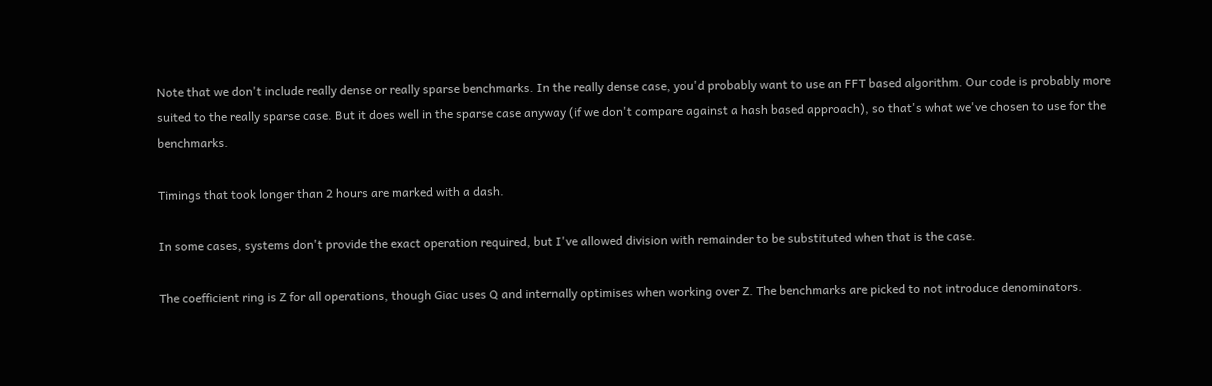Note that we don't include really dense or really sparse benchmarks. In the really dense case, you'd probably want to use an FFT based algorithm. Our code is probably more suited to the really sparse case. But it does well in the sparse case anyway (if we don't compare against a hash based approach), so that's what we've chosen to use for the benchmarks.

Timings that took longer than 2 hours are marked with a dash.

In some cases, systems don't provide the exact operation required, but I've allowed division with remainder to be substituted when that is the case.

The coefficient ring is Z for all operations, though Giac uses Q and internally optimises when working over Z. The benchmarks are picked to not introduce denominators.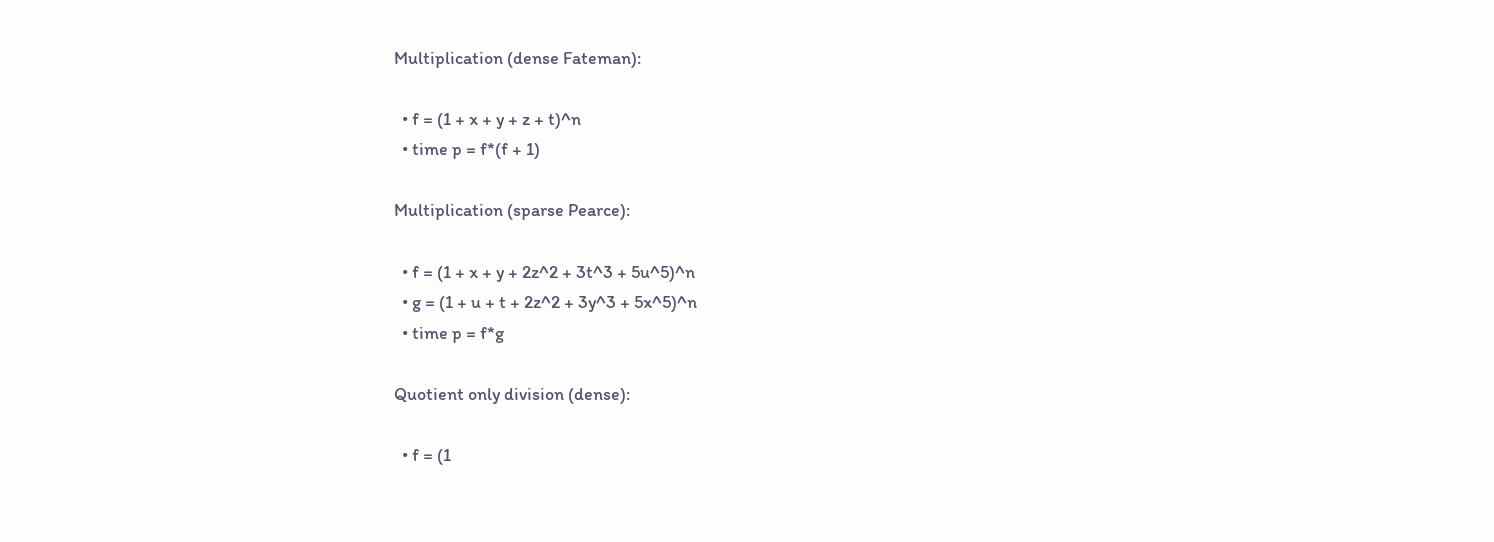Multiplication (dense Fateman):

  • f = (1 + x + y + z + t)^n
  • time p = f*(f + 1)

Multiplication (sparse Pearce):

  • f = (1 + x + y + 2z^2 + 3t^3 + 5u^5)^n
  • g = (1 + u + t + 2z^2 + 3y^3 + 5x^5)^n
  • time p = f*g

Quotient only division (dense):

  • f = (1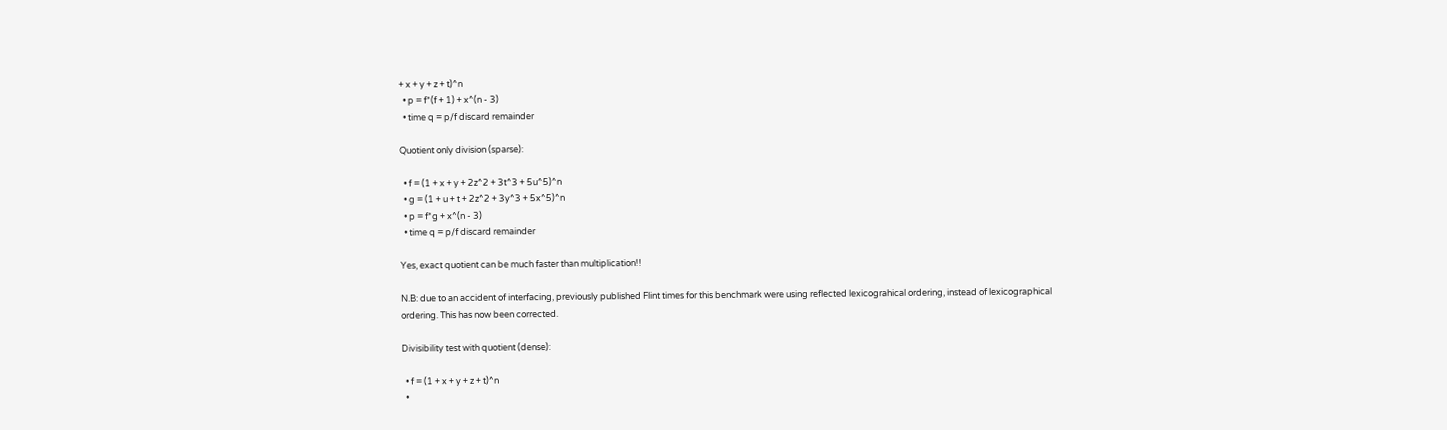+ x + y + z + t)^n
  • p = f*(f + 1) + x^(n - 3)
  • time q = p/f discard remainder

Quotient only division (sparse):

  • f = (1 + x + y + 2z^2 + 3t^3 + 5u^5)^n
  • g = (1 + u + t + 2z^2 + 3y^3 + 5x^5)^n
  • p = f*g + x^(n - 3)
  • time q = p/f discard remainder

Yes, exact quotient can be much faster than multiplication!!

N.B: due to an accident of interfacing, previously published Flint times for this benchmark were using reflected lexicograhical ordering, instead of lexicographical ordering. This has now been corrected.

Divisibility test with quotient (dense):

  • f = (1 + x + y + z + t)^n
  •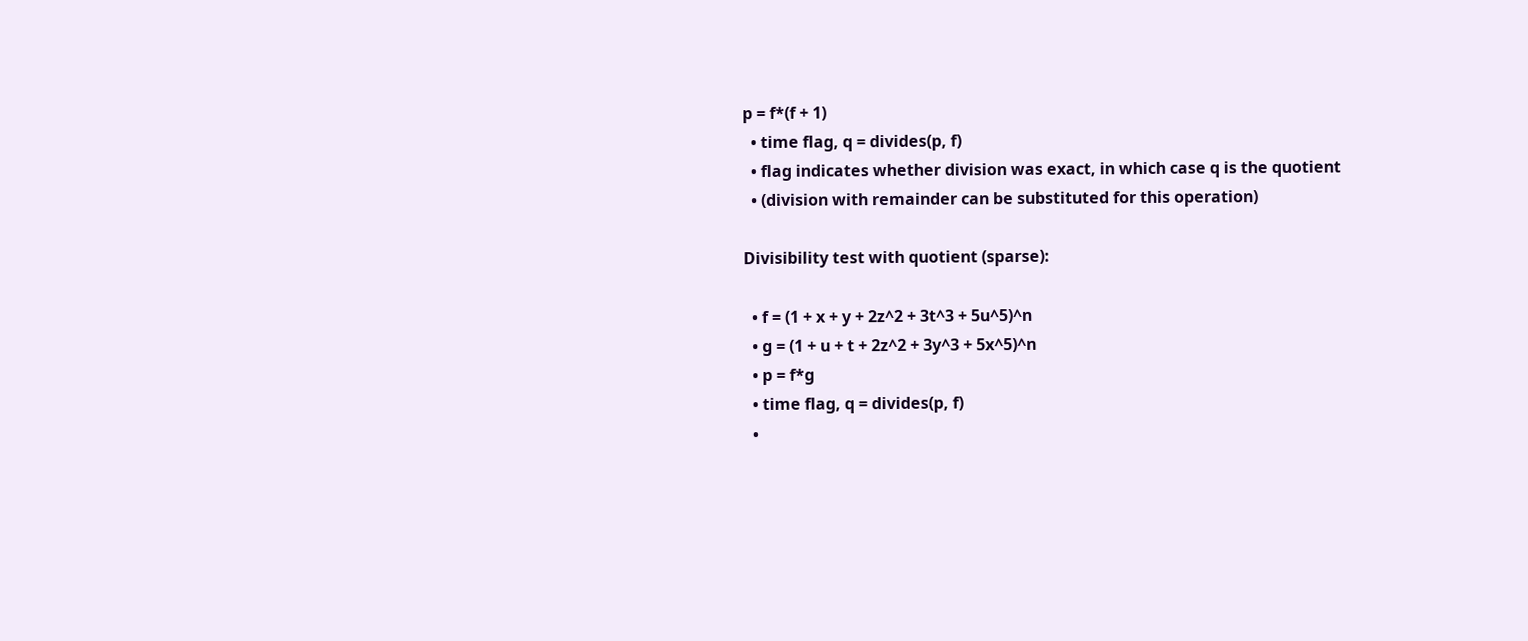p = f*(f + 1)
  • time flag, q = divides(p, f)
  • flag indicates whether division was exact, in which case q is the quotient
  • (division with remainder can be substituted for this operation)

Divisibility test with quotient (sparse):

  • f = (1 + x + y + 2z^2 + 3t^3 + 5u^5)^n
  • g = (1 + u + t + 2z^2 + 3y^3 + 5x^5)^n
  • p = f*g
  • time flag, q = divides(p, f)
  •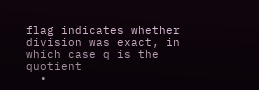flag indicates whether division was exact, in which case q is the quotient
  •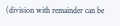(division with remainder can be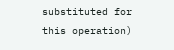substituted for this operation)